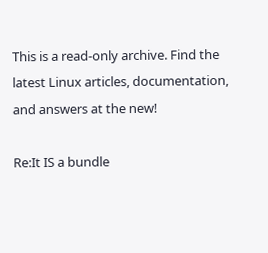This is a read-only archive. Find the latest Linux articles, documentation, and answers at the new!

Re:It IS a bundle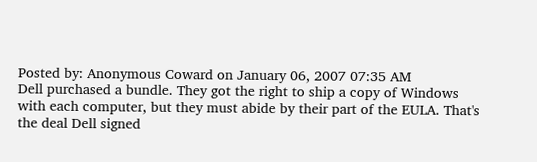Posted by: Anonymous Coward on January 06, 2007 07:35 AM
Dell purchased a bundle. They got the right to ship a copy of Windows with each computer, but they must abide by their part of the EULA. That's the deal Dell signed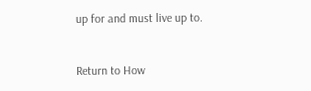up for and must live up to.


Return to How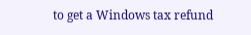to get a Windows tax refund